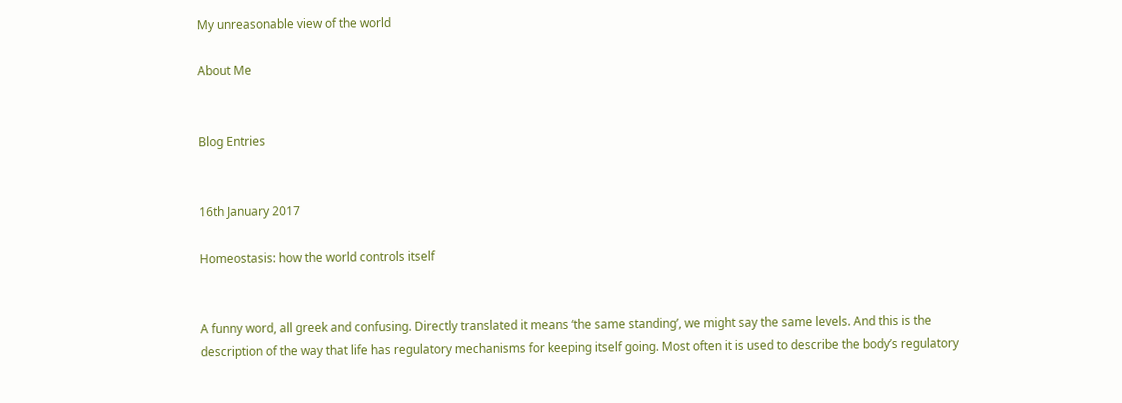My unreasonable view of the world

About Me


Blog Entries


16th January 2017

Homeostasis: how the world controls itself


A funny word, all greek and confusing. Directly translated it means ‘the same standing’, we might say the same levels. And this is the description of the way that life has regulatory mechanisms for keeping itself going. Most often it is used to describe the body’s regulatory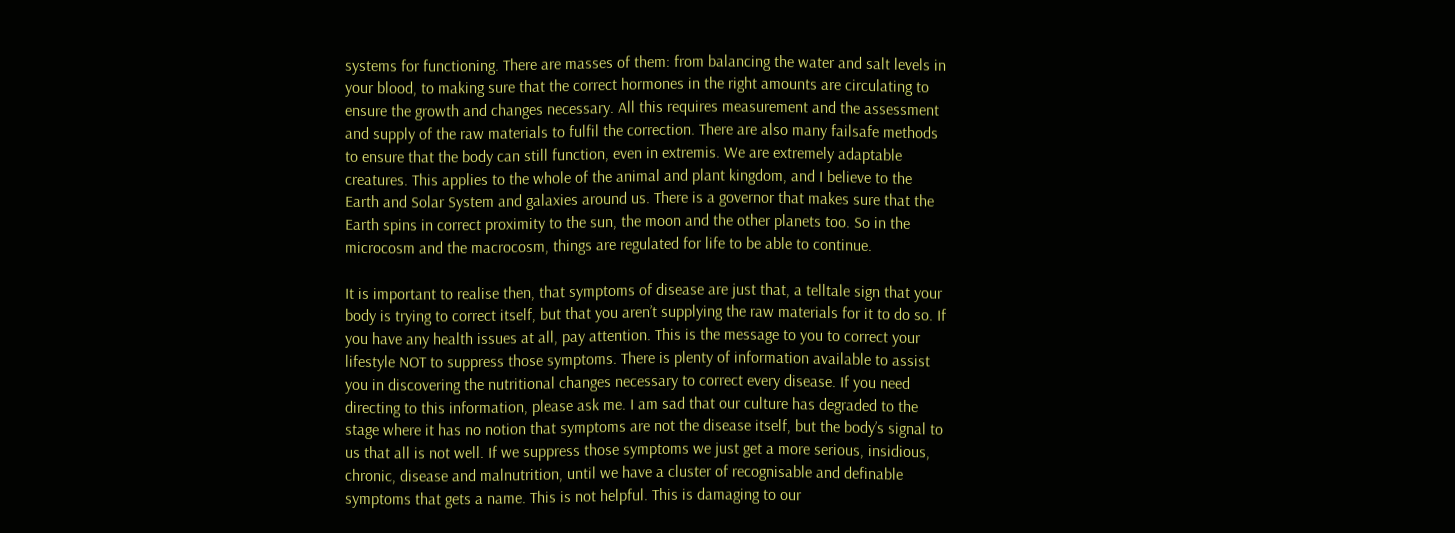systems for functioning. There are masses of them: from balancing the water and salt levels in your blood, to making sure that the correct hormones in the right amounts are circulating to ensure the growth and changes necessary. All this requires measurement and the assessment and supply of the raw materials to fulfil the correction. There are also many failsafe methods to ensure that the body can still function, even in extremis. We are extremely adaptable creatures. This applies to the whole of the animal and plant kingdom, and I believe to the Earth and Solar System and galaxies around us. There is a governor that makes sure that the Earth spins in correct proximity to the sun, the moon and the other planets too. So in the microcosm and the macrocosm, things are regulated for life to be able to continue.

It is important to realise then, that symptoms of disease are just that, a telltale sign that your body is trying to correct itself, but that you aren’t supplying the raw materials for it to do so. If you have any health issues at all, pay attention. This is the message to you to correct your lifestyle NOT to suppress those symptoms. There is plenty of information available to assist you in discovering the nutritional changes necessary to correct every disease. If you need directing to this information, please ask me. I am sad that our culture has degraded to the stage where it has no notion that symptoms are not the disease itself, but the body’s signal to us that all is not well. If we suppress those symptoms we just get a more serious, insidious, chronic, disease and malnutrition, until we have a cluster of recognisable and definable symptoms that gets a name. This is not helpful. This is damaging to our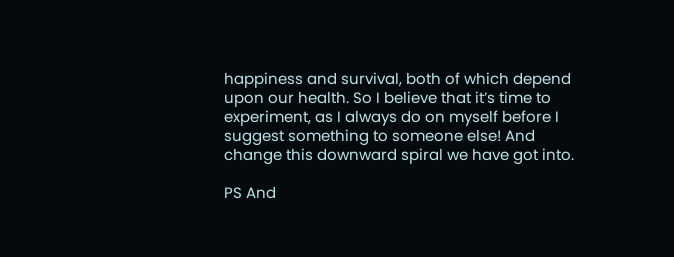happiness and survival, both of which depend upon our health. So I believe that it’s time to experiment, as I always do on myself before I suggest something to someone else! And change this downward spiral we have got into.

PS And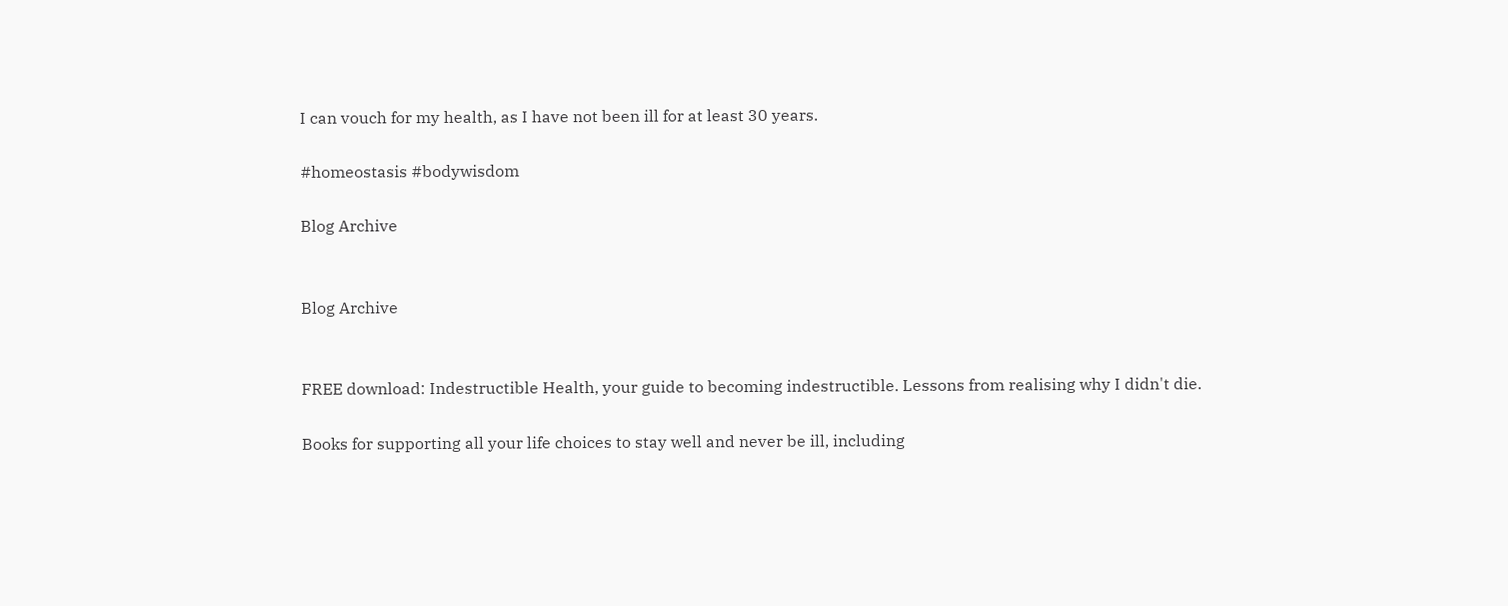I can vouch for my health, as I have not been ill for at least 30 years.

#homeostasis #bodywisdom

Blog Archive


Blog Archive


FREE download: Indestructible Health, your guide to becoming indestructible. Lessons from realising why I didn't die.

Books for supporting all your life choices to stay well and never be ill, including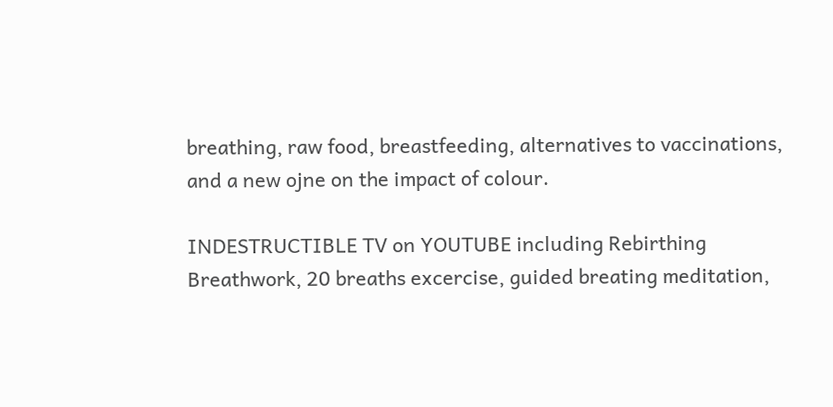breathing, raw food, breastfeeding, alternatives to vaccinations, and a new ojne on the impact of colour.

INDESTRUCTIBLE TV on YOUTUBE including Rebirthing Breathwork, 20 breaths excercise, guided breating meditation,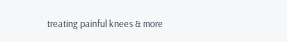treating painful knees & more